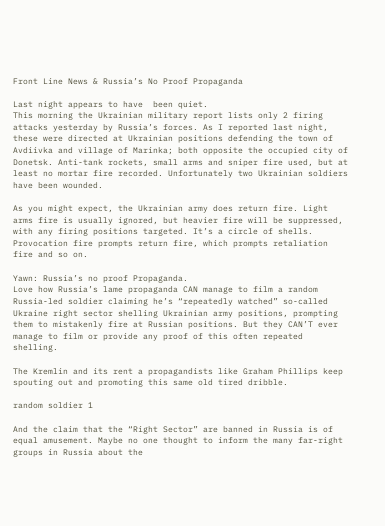Front Line News & Russia’s No Proof Propaganda

Last night appears to have  been quiet.
This morning the Ukrainian military report lists only 2 firing attacks yesterday by Russia’s forces. As I reported last night, these were directed at Ukrainian positions defending the town of Avdiivka and village of Marinka; both opposite the occupied city of Donetsk. Anti-tank rockets, small arms and sniper fire used, but at least no mortar fire recorded. Unfortunately two Ukrainian soldiers have been wounded.

As you might expect, the Ukrainian army does return fire. Light arms fire is usually ignored, but heavier fire will be suppressed, with any firing positions targeted. It’s a circle of shells. Provocation fire prompts return fire, which prompts retaliation fire and so on.

Yawn: Russia’s no proof Propaganda.
Love how Russia’s lame propaganda CAN manage to film a random Russia-led soldier claiming he’s “repeatedly watched” so-called Ukraine right sector shelling Ukrainian army positions, prompting them to mistakenly fire at Russian positions. But they CAN’T ever manage to film or provide any proof of this often repeated shelling.

The Kremlin and its rent a propagandists like Graham Phillips keep spouting out and promoting this same old tired dribble.

random soldier 1

And the claim that the “Right Sector” are banned in Russia is of equal amusement. Maybe no one thought to inform the many far-right groups in Russia about the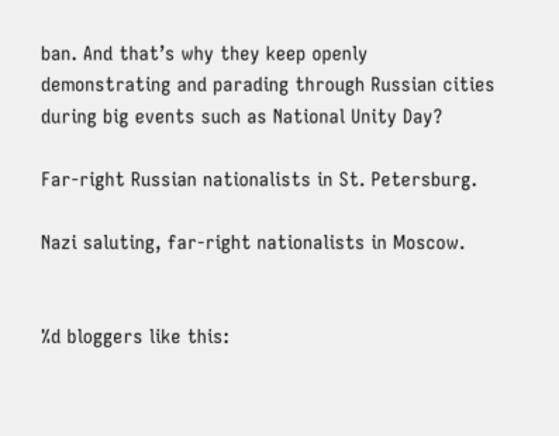ban. And that’s why they keep openly demonstrating and parading through Russian cities during big events such as National Unity Day?

Far-right Russian nationalists in St. Petersburg.

Nazi saluting, far-right nationalists in Moscow.


%d bloggers like this: